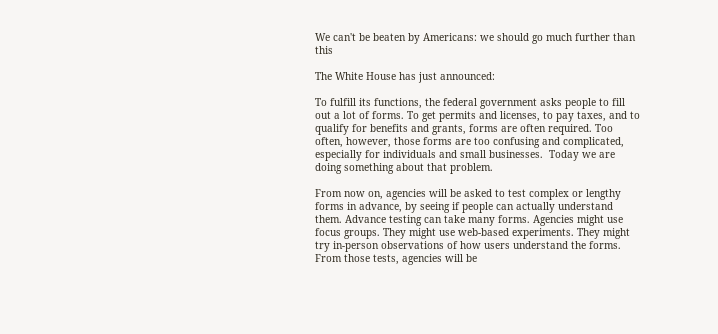We can't be beaten by Americans: we should go much further than this

The White House has just announced:

To fulfill its functions, the federal government asks people to fill out a lot of forms. To get permits and licenses, to pay taxes, and to qualify for benefits and grants, forms are often required. Too often, however, those forms are too confusing and complicated, especially for individuals and small businesses.  Today we are doing something about that problem.

From now on, agencies will be asked to test complex or lengthy forms in advance, by seeing if people can actually understand them. Advance testing can take many forms. Agencies might use focus groups. They might use web-based experiments. They might try in-person observations of how users understand the forms.  From those tests, agencies will be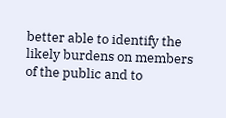better able to identify the likely burdens on members of the public and to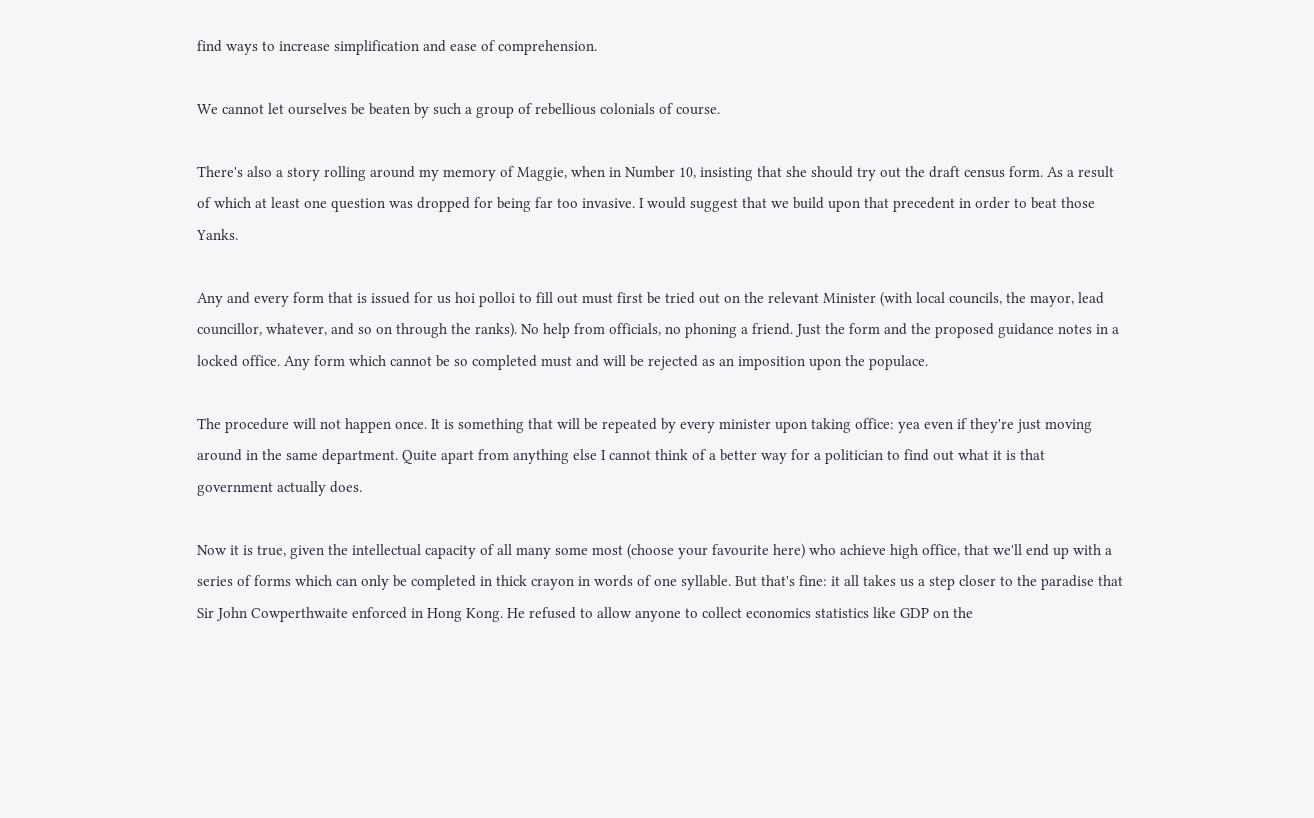find ways to increase simplification and ease of comprehension.

We cannot let ourselves be beaten by such a group of rebellious colonials of course.

There's also a story rolling around my memory of Maggie, when in Number 10, insisting that she should try out the draft census form. As a result of which at least one question was dropped for being far too invasive. I would suggest that we build upon that precedent in order to beat those Yanks.

Any and every form that is issued for us hoi polloi to fill out must first be tried out on the relevant Minister (with local councils, the mayor, lead councillor, whatever, and so on through the ranks). No help from officials, no phoning a friend. Just the form and the proposed guidance notes in a locked office. Any form which cannot be so completed must and will be rejected as an imposition upon the populace.

The procedure will not happen once. It is something that will be repeated by every minister upon taking office: yea even if they're just moving around in the same department. Quite apart from anything else I cannot think of a better way for a politician to find out what it is that government actually does.

Now it is true, given the intellectual capacity of all many some most (choose your favourite here) who achieve high office, that we'll end up with a series of forms which can only be completed in thick crayon in words of one syllable. But that's fine: it all takes us a step closer to the paradise that Sir John Cowperthwaite enforced in Hong Kong. He refused to allow anyone to collect economics statistics like GDP on the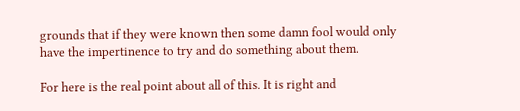grounds that if they were known then some damn fool would only have the impertinence to try and do something about them.

For here is the real point about all of this. It is right and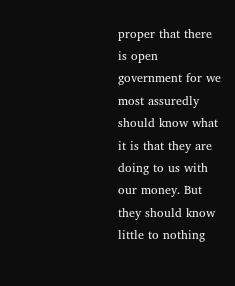proper that there is open government for we most assuredly should know what it is that they are doing to us with our money. But they should know little to nothing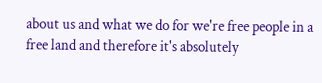about us and what we do for we're free people in a free land and therefore it's absolutely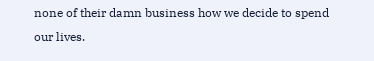none of their damn business how we decide to spend our lives.